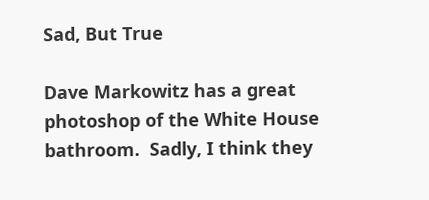Sad, But True

Dave Markowitz has a great photoshop of the White House bathroom.  Sadly, I think they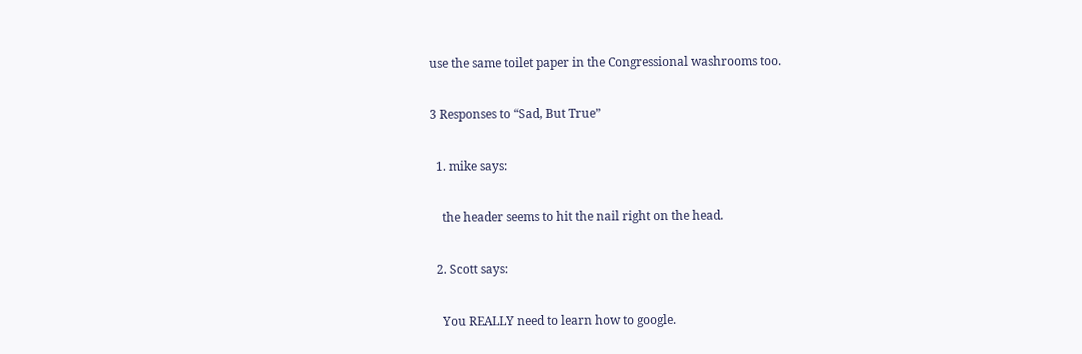use the same toilet paper in the Congressional washrooms too.

3 Responses to “Sad, But True”

  1. mike says:

    the header seems to hit the nail right on the head.

  2. Scott says:

    You REALLY need to learn how to google.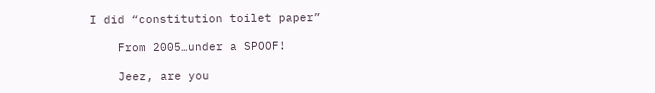I did “constitution toilet paper”

    From 2005…under a SPOOF!

    Jeez, are you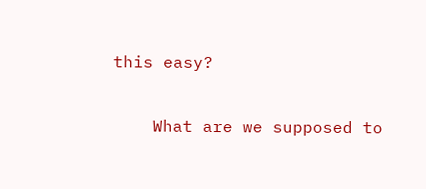this easy?

    What are we supposed to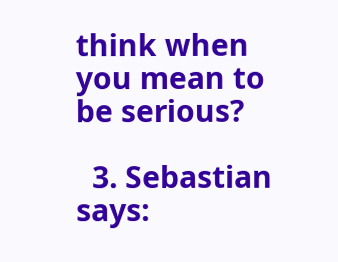think when you mean to be serious?

  3. Sebastian says: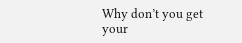Why don’t you get your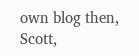own blog then, Scott,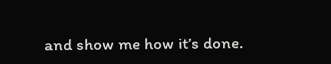and show me how it’s done.